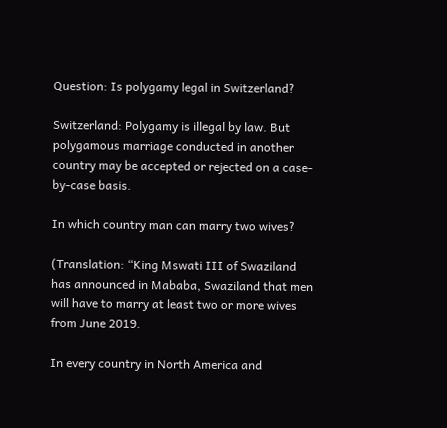Question: Is polygamy legal in Switzerland?

Switzerland: Polygamy is illegal by law. But polygamous marriage conducted in another country may be accepted or rejected on a case-by-case basis.

In which country man can marry two wives?

(Translation: “King Mswati III of Swaziland has announced in Mababa, Swaziland that men will have to marry at least two or more wives from June 2019.

In every country in North America and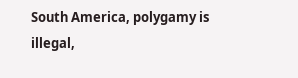South America, polygamy is illegal,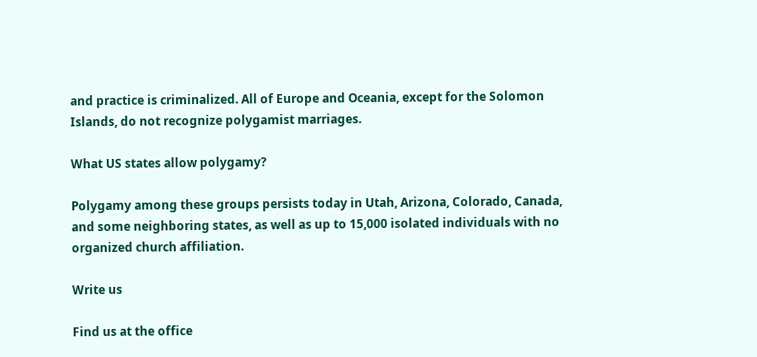and practice is criminalized. All of Europe and Oceania, except for the Solomon Islands, do not recognize polygamist marriages.

What US states allow polygamy?

Polygamy among these groups persists today in Utah, Arizona, Colorado, Canada, and some neighboring states, as well as up to 15,000 isolated individuals with no organized church affiliation.

Write us

Find us at the office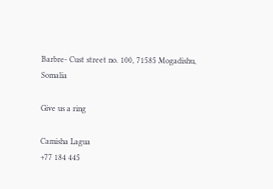Barbre- Cust street no. 100, 71585 Mogadishu, Somalia

Give us a ring

Camisha Lagua
+77 184 445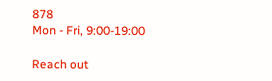878
Mon - Fri, 9:00-19:00

Reach out